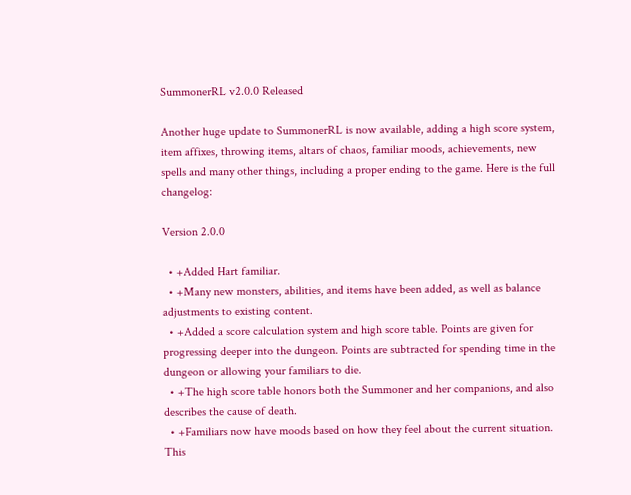SummonerRL v2.0.0 Released

Another huge update to SummonerRL is now available, adding a high score system, item affixes, throwing items, altars of chaos, familiar moods, achievements, new spells and many other things, including a proper ending to the game. Here is the full changelog:

Version 2.0.0

  • +Added Hart familiar.
  • +Many new monsters, abilities, and items have been added, as well as balance adjustments to existing content.
  • +Added a score calculation system and high score table. Points are given for progressing deeper into the dungeon. Points are subtracted for spending time in the dungeon or allowing your familiars to die.
  • +The high score table honors both the Summoner and her companions, and also describes the cause of death.
  • +Familiars now have moods based on how they feel about the current situation. This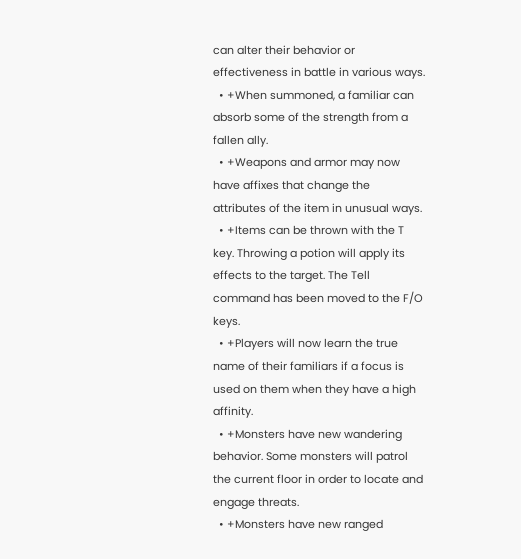can alter their behavior or effectiveness in battle in various ways.
  • +When summoned, a familiar can absorb some of the strength from a fallen ally.
  • +Weapons and armor may now have affixes that change the attributes of the item in unusual ways.
  • +Items can be thrown with the T key. Throwing a potion will apply its effects to the target. The Tell command has been moved to the F/O keys.
  • +Players will now learn the true name of their familiars if a focus is used on them when they have a high affinity.
  • +Monsters have new wandering behavior. Some monsters will patrol the current floor in order to locate and engage threats.
  • +Monsters have new ranged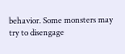behavior. Some monsters may try to disengage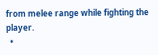from melee range while fighting the player.
  •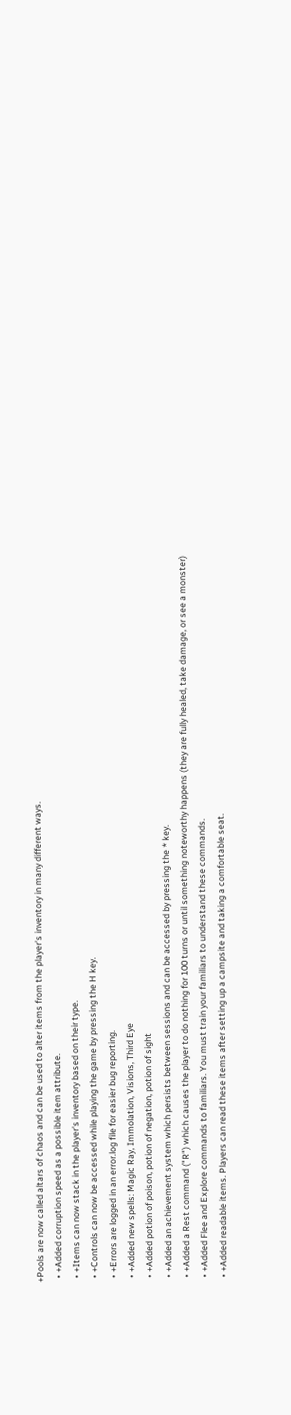+Pools are now called altars of chaos and can be used to alter items from the player's inventory in many different ways.
  • +Added corruption speed as a possible item attribute.
  • +Items can now stack in the player's inventory based on their type.
  • +Controls can now be accessed while playing the game by pressing the H key.
  • +Errors are logged in an error.log file for easier bug reporting.
  • +Added new spells: Magic Ray, Immolation, Visions, Third Eye
  • +Added potion of poison, potion of negation, potion of sight
  • +Added an achievement system which persists between sessions and can be accessed by pressing the * key.
  • +Added a Rest command ("R") which causes the player to do nothing for 100 turns or until something noteworthy happens (they are fully healed, take damage, or see a monster)
  • +Added Flee and Explore commands to familiars. You must train your familiars to understand these commands.
  • +Added readable items. Players can read these items after setting up a campsite and taking a comfortable seat.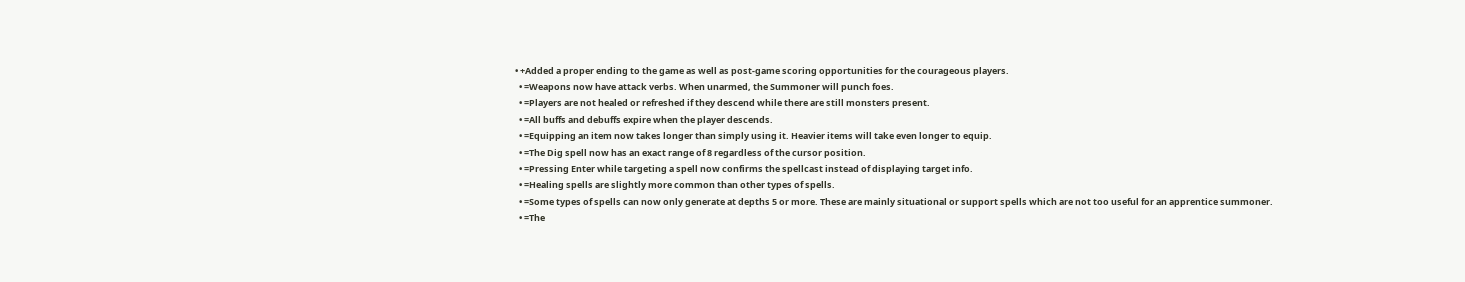• +Added a proper ending to the game as well as post-game scoring opportunities for the courageous players.
  • =Weapons now have attack verbs. When unarmed, the Summoner will punch foes.
  • =Players are not healed or refreshed if they descend while there are still monsters present.
  • =All buffs and debuffs expire when the player descends.
  • =Equipping an item now takes longer than simply using it. Heavier items will take even longer to equip.
  • =The Dig spell now has an exact range of 8 regardless of the cursor position.
  • =Pressing Enter while targeting a spell now confirms the spellcast instead of displaying target info.
  • =Healing spells are slightly more common than other types of spells.
  • =Some types of spells can now only generate at depths 5 or more. These are mainly situational or support spells which are not too useful for an apprentice summoner.
  • =The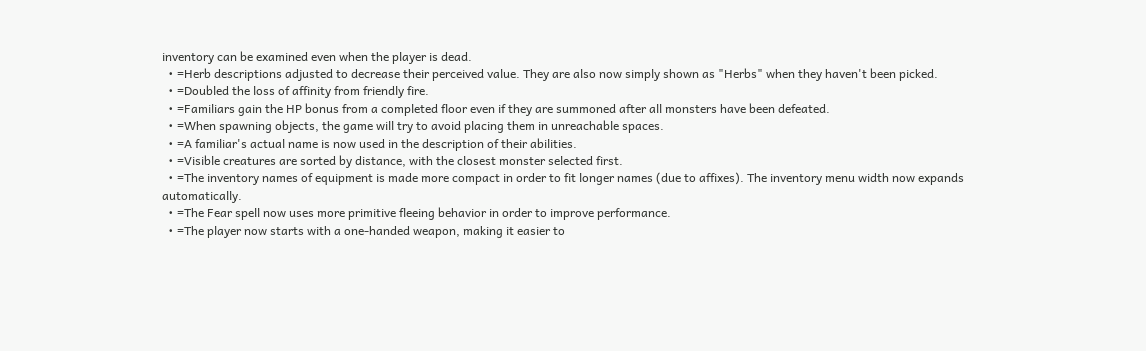inventory can be examined even when the player is dead.
  • =Herb descriptions adjusted to decrease their perceived value. They are also now simply shown as "Herbs" when they haven't been picked.
  • =Doubled the loss of affinity from friendly fire.
  • =Familiars gain the HP bonus from a completed floor even if they are summoned after all monsters have been defeated.
  • =When spawning objects, the game will try to avoid placing them in unreachable spaces.
  • =A familiar's actual name is now used in the description of their abilities.
  • =Visible creatures are sorted by distance, with the closest monster selected first.
  • =The inventory names of equipment is made more compact in order to fit longer names (due to affixes). The inventory menu width now expands automatically.
  • =The Fear spell now uses more primitive fleeing behavior in order to improve performance.
  • =The player now starts with a one-handed weapon, making it easier to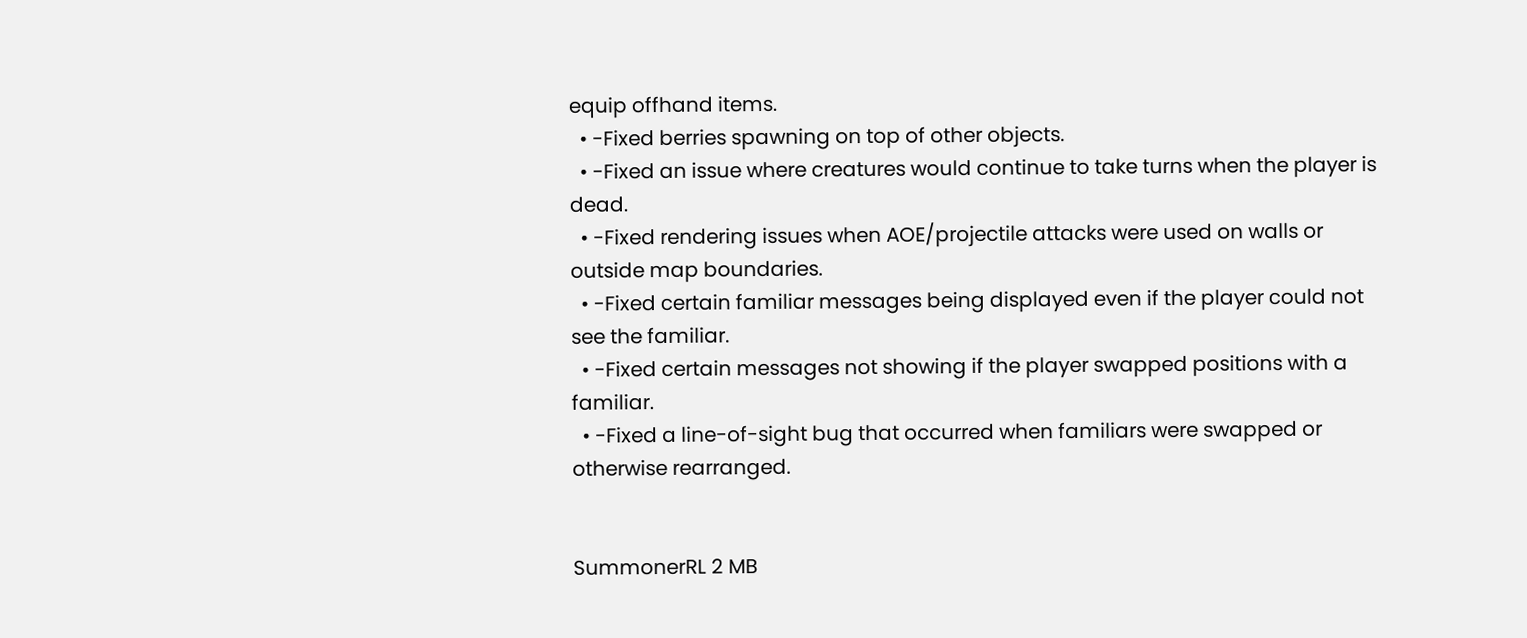equip offhand items.
  • -Fixed berries spawning on top of other objects.
  • -Fixed an issue where creatures would continue to take turns when the player is dead.
  • -Fixed rendering issues when AOE/projectile attacks were used on walls or outside map boundaries.
  • -Fixed certain familiar messages being displayed even if the player could not see the familiar.
  • -Fixed certain messages not showing if the player swapped positions with a familiar.
  • -Fixed a line-of-sight bug that occurred when familiars were swapped or otherwise rearranged.


SummonerRL 2 MB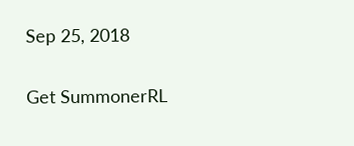Sep 25, 2018

Get SummonerRL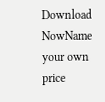Download NowName your own price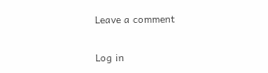Leave a comment

Log in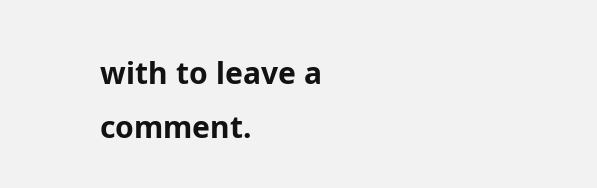with to leave a comment.